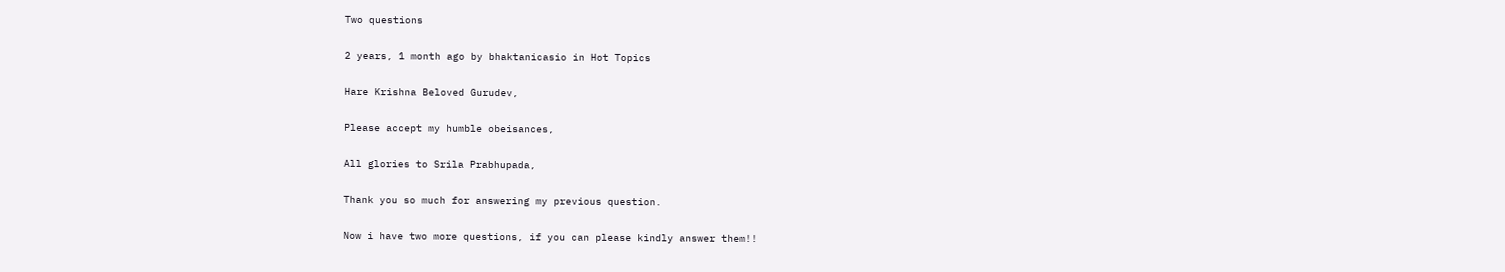Two questions

2 years, 1 month ago by bhaktanicasio in Hot Topics

Hare Krishna Beloved Gurudev,

Please accept my humble obeisances,

All glories to Srila Prabhupada,

Thank you so much for answering my previous question.

Now i have two more questions, if you can please kindly answer them!!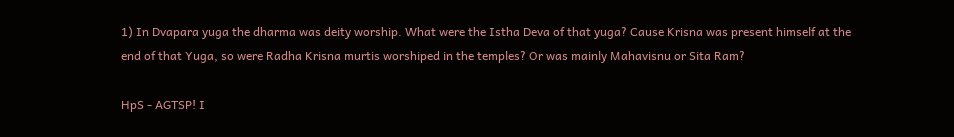1) In Dvapara yuga the dharma was deity worship. What were the Istha Deva of that yuga? Cause Krisna was present himself at the end of that Yuga, so were Radha Krisna murtis worshiped in the temples? Or was mainly Mahavisnu or Sita Ram?

HpS - AGTSP! I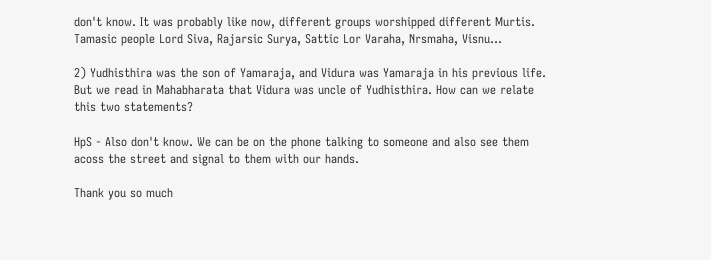don't know. It was probably like now, different groups worshipped different Murtis. Tamasic people Lord Siva, Rajarsic Surya, Sattic Lor Varaha, Nrsmaha, Visnu...

2) Yudhisthira was the son of Yamaraja, and Vidura was Yamaraja in his previous life. But we read in Mahabharata that Vidura was uncle of Yudhisthira. How can we relate this two statements?

HpS - Also don't know. We can be on the phone talking to someone and also see them acoss the street and signal to them with our hands.

Thank you so much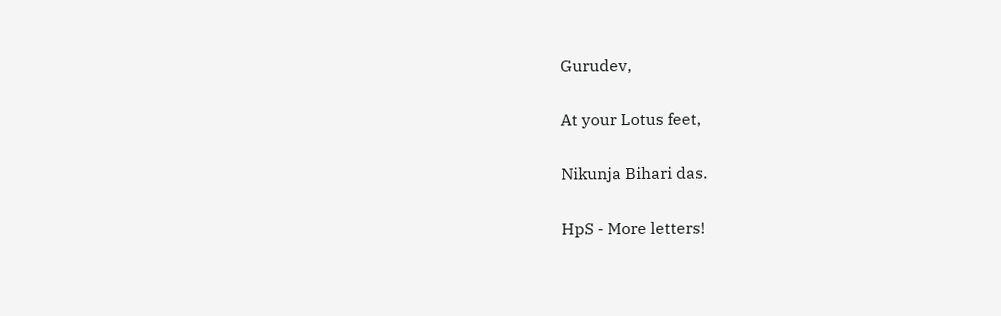Gurudev,

At your Lotus feet,

Nikunja Bihari das.

HpS - More letters!